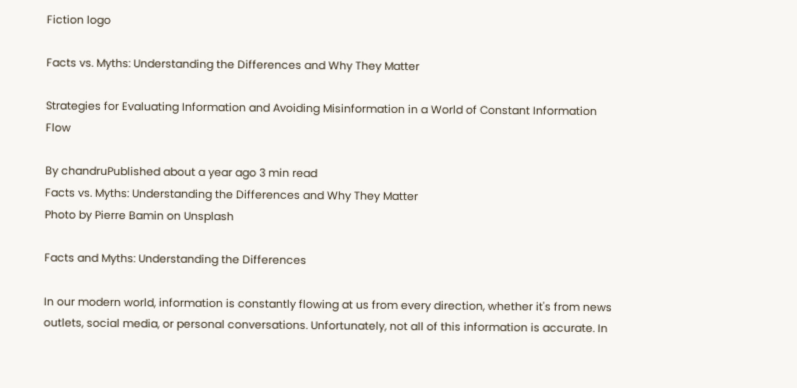Fiction logo

Facts vs. Myths: Understanding the Differences and Why They Matter

Strategies for Evaluating Information and Avoiding Misinformation in a World of Constant Information Flow

By chandruPublished about a year ago 3 min read
Facts vs. Myths: Understanding the Differences and Why They Matter
Photo by Pierre Bamin on Unsplash

Facts and Myths: Understanding the Differences

In our modern world, information is constantly flowing at us from every direction, whether it's from news outlets, social media, or personal conversations. Unfortunately, not all of this information is accurate. In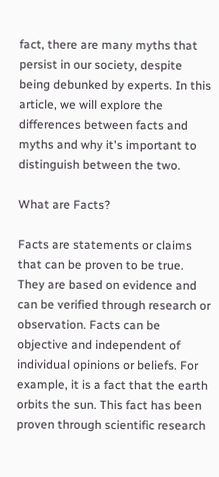fact, there are many myths that persist in our society, despite being debunked by experts. In this article, we will explore the differences between facts and myths and why it's important to distinguish between the two.

What are Facts?

Facts are statements or claims that can be proven to be true. They are based on evidence and can be verified through research or observation. Facts can be objective and independent of individual opinions or beliefs. For example, it is a fact that the earth orbits the sun. This fact has been proven through scientific research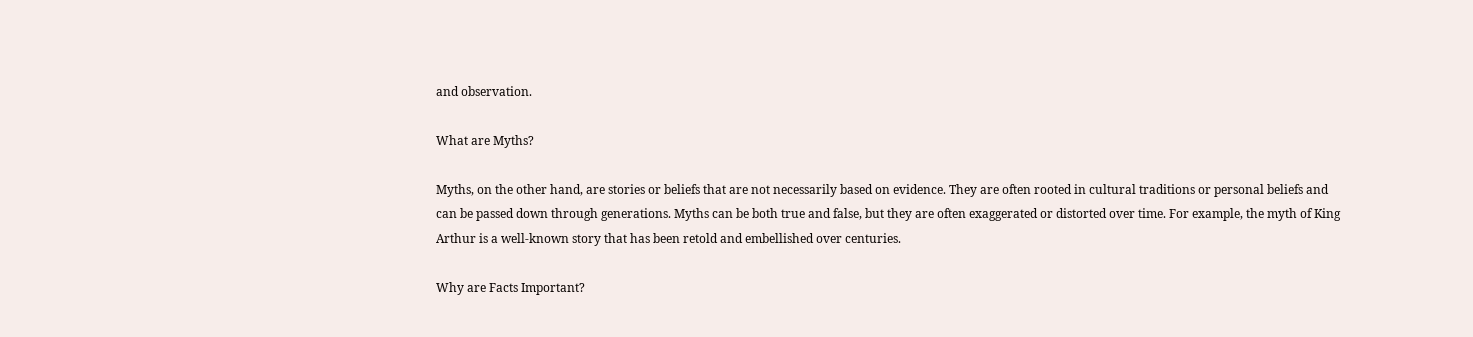and observation.

What are Myths?

Myths, on the other hand, are stories or beliefs that are not necessarily based on evidence. They are often rooted in cultural traditions or personal beliefs and can be passed down through generations. Myths can be both true and false, but they are often exaggerated or distorted over time. For example, the myth of King Arthur is a well-known story that has been retold and embellished over centuries.

Why are Facts Important?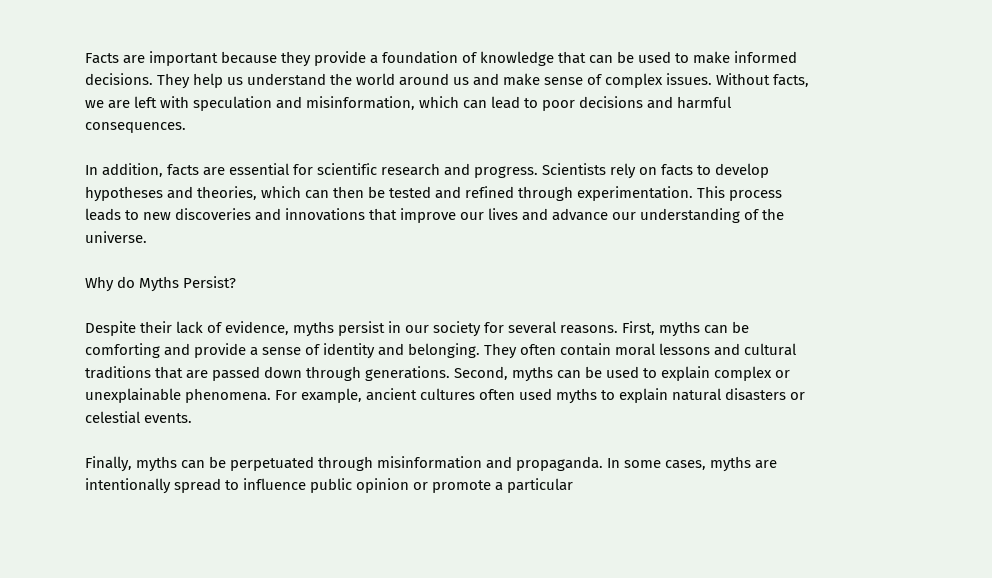Facts are important because they provide a foundation of knowledge that can be used to make informed decisions. They help us understand the world around us and make sense of complex issues. Without facts, we are left with speculation and misinformation, which can lead to poor decisions and harmful consequences.

In addition, facts are essential for scientific research and progress. Scientists rely on facts to develop hypotheses and theories, which can then be tested and refined through experimentation. This process leads to new discoveries and innovations that improve our lives and advance our understanding of the universe.

Why do Myths Persist?

Despite their lack of evidence, myths persist in our society for several reasons. First, myths can be comforting and provide a sense of identity and belonging. They often contain moral lessons and cultural traditions that are passed down through generations. Second, myths can be used to explain complex or unexplainable phenomena. For example, ancient cultures often used myths to explain natural disasters or celestial events.

Finally, myths can be perpetuated through misinformation and propaganda. In some cases, myths are intentionally spread to influence public opinion or promote a particular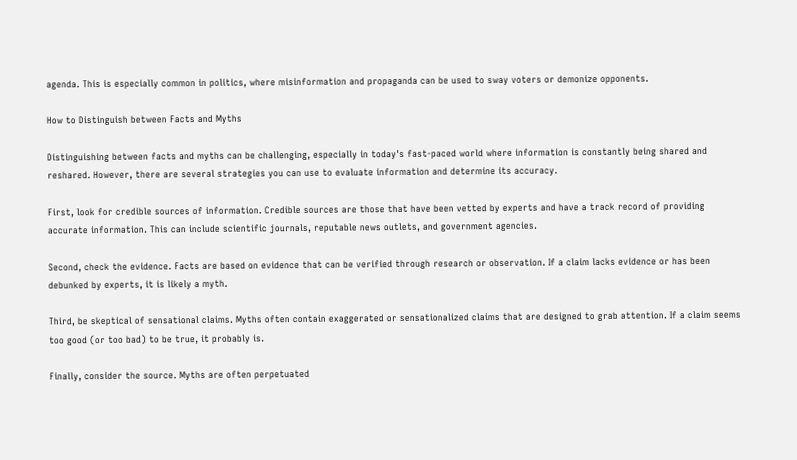agenda. This is especially common in politics, where misinformation and propaganda can be used to sway voters or demonize opponents.

How to Distinguish between Facts and Myths

Distinguishing between facts and myths can be challenging, especially in today's fast-paced world where information is constantly being shared and reshared. However, there are several strategies you can use to evaluate information and determine its accuracy.

First, look for credible sources of information. Credible sources are those that have been vetted by experts and have a track record of providing accurate information. This can include scientific journals, reputable news outlets, and government agencies.

Second, check the evidence. Facts are based on evidence that can be verified through research or observation. If a claim lacks evidence or has been debunked by experts, it is likely a myth.

Third, be skeptical of sensational claims. Myths often contain exaggerated or sensationalized claims that are designed to grab attention. If a claim seems too good (or too bad) to be true, it probably is.

Finally, consider the source. Myths are often perpetuated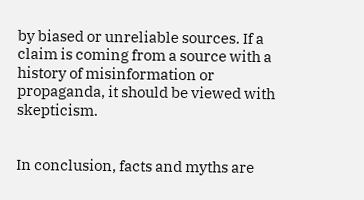by biased or unreliable sources. If a claim is coming from a source with a history of misinformation or propaganda, it should be viewed with skepticism.


In conclusion, facts and myths are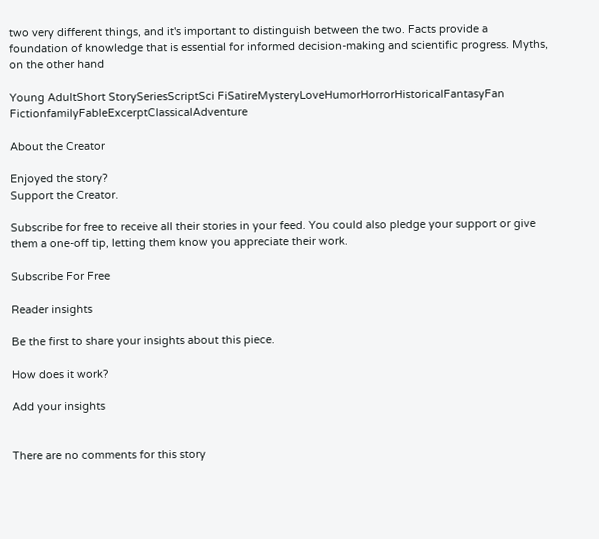two very different things, and it's important to distinguish between the two. Facts provide a foundation of knowledge that is essential for informed decision-making and scientific progress. Myths, on the other hand

Young AdultShort StorySeriesScriptSci FiSatireMysteryLoveHumorHorrorHistoricalFantasyFan FictionfamilyFableExcerptClassicalAdventure

About the Creator

Enjoyed the story?
Support the Creator.

Subscribe for free to receive all their stories in your feed. You could also pledge your support or give them a one-off tip, letting them know you appreciate their work.

Subscribe For Free

Reader insights

Be the first to share your insights about this piece.

How does it work?

Add your insights


There are no comments for this story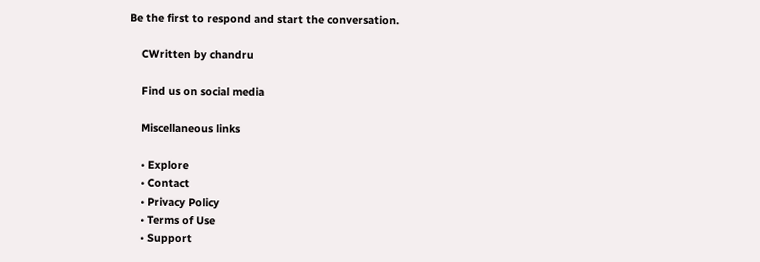Be the first to respond and start the conversation.

    CWritten by chandru

    Find us on social media

    Miscellaneous links

    • Explore
    • Contact
    • Privacy Policy
    • Terms of Use
    • Support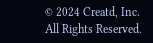© 2024 Creatd, Inc. All Rights Reserved.